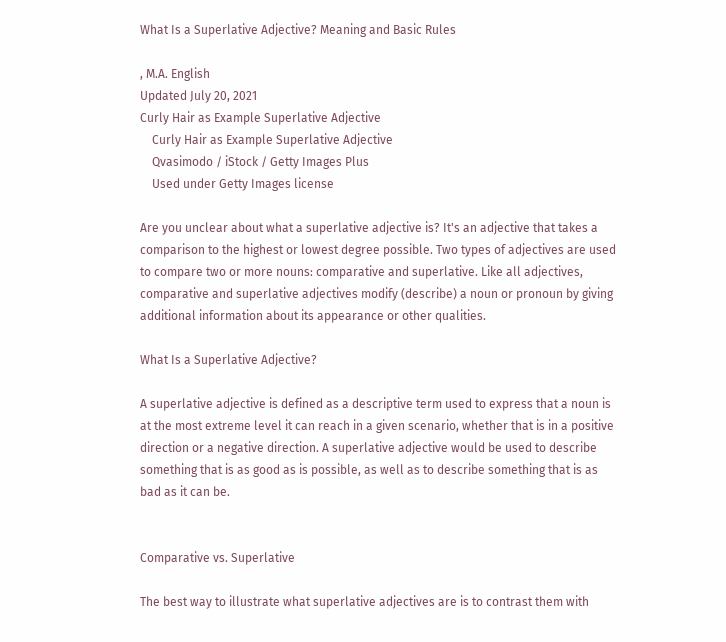What Is a Superlative Adjective? Meaning and Basic Rules

, M.A. English
Updated July 20, 2021
Curly Hair as Example Superlative Adjective
    Curly Hair as Example Superlative Adjective
    Qvasimodo / iStock / Getty Images Plus
    Used under Getty Images license

Are you unclear about what a superlative adjective is? It's an adjective that takes a comparison to the highest or lowest degree possible. Two types of adjectives are used to compare two or more nouns: comparative and superlative. Like all adjectives, comparative and superlative adjectives modify (describe) a noun or pronoun by giving additional information about its appearance or other qualities.

What Is a Superlative Adjective?

A superlative adjective is defined as a descriptive term used to express that a noun is at the most extreme level it can reach in a given scenario, whether that is in a positive direction or a negative direction. A superlative adjective would be used to describe something that is as good as is possible, as well as to describe something that is as bad as it can be.


Comparative vs. Superlative

The best way to illustrate what superlative adjectives are is to contrast them with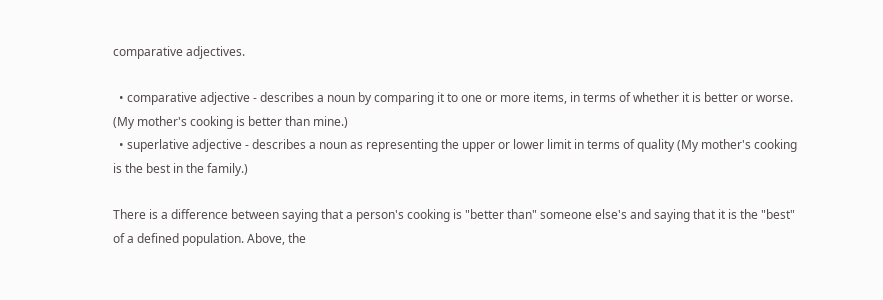comparative adjectives.

  • comparative adjective - describes a noun by comparing it to one or more items, in terms of whether it is better or worse. (My mother's cooking is better than mine.)
  • superlative adjective - describes a noun as representing the upper or lower limit in terms of quality (My mother's cooking is the best in the family.)

There is a difference between saying that a person's cooking is "better than" someone else's and saying that it is the "best" of a defined population. Above, the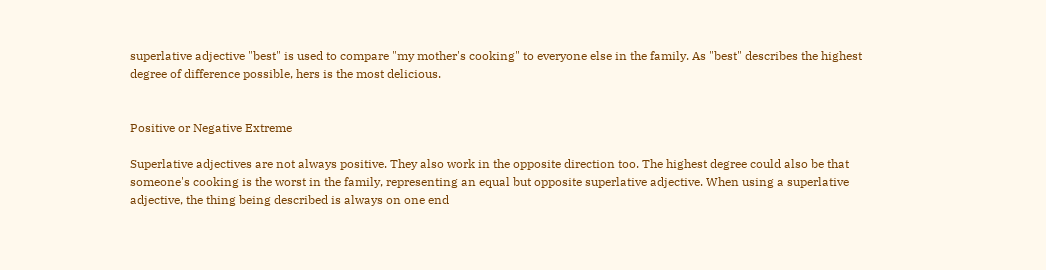superlative adjective "best" is used to compare "my mother's cooking" to everyone else in the family. As "best" describes the highest degree of difference possible, hers is the most delicious.


Positive or Negative Extreme

Superlative adjectives are not always positive. They also work in the opposite direction too. The highest degree could also be that someone's cooking is the worst in the family, representing an equal but opposite superlative adjective. When using a superlative adjective, the thing being described is always on one end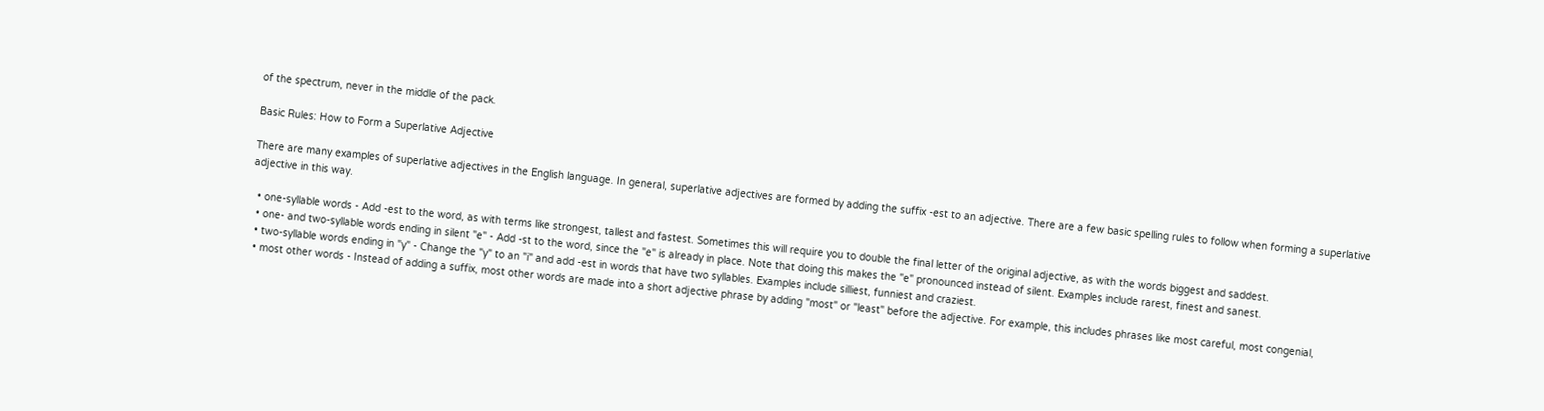of the spectrum, never in the middle of the pack.

Basic Rules: How to Form a Superlative Adjective

There are many examples of superlative adjectives in the English language. In general, superlative adjectives are formed by adding the suffix -est to an adjective. There are a few basic spelling rules to follow when forming a superlative adjective in this way.

  • one-syllable words - Add -est to the word, as with terms like strongest, tallest and fastest. Sometimes this will require you to double the final letter of the original adjective, as with the words biggest and saddest.
  • one- and two-syllable words ending in silent "e" - Add -st to the word, since the "e" is already in place. Note that doing this makes the "e" pronounced instead of silent. Examples include rarest, finest and sanest.
  • two-syllable words ending in "y" - Change the "y" to an "i" and add -est in words that have two syllables. Examples include silliest, funniest and craziest.
  • most other words - Instead of adding a suffix, most other words are made into a short adjective phrase by adding "most" or "least" before the adjective. For example, this includes phrases like most careful, most congenial,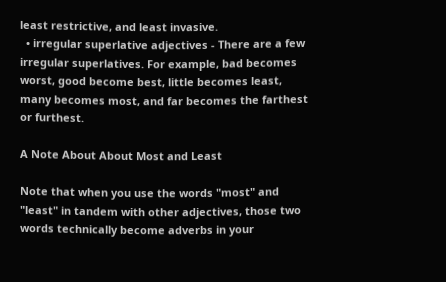least restrictive, and least invasive.
  • irregular superlative adjectives - There are a few irregular superlatives. For example, bad becomes worst, good become best, little becomes least, many becomes most, and far becomes the farthest or furthest.

A Note About About Most and Least

Note that when you use the words "most" and "least" in tandem with other adjectives, those two words technically become adverbs in your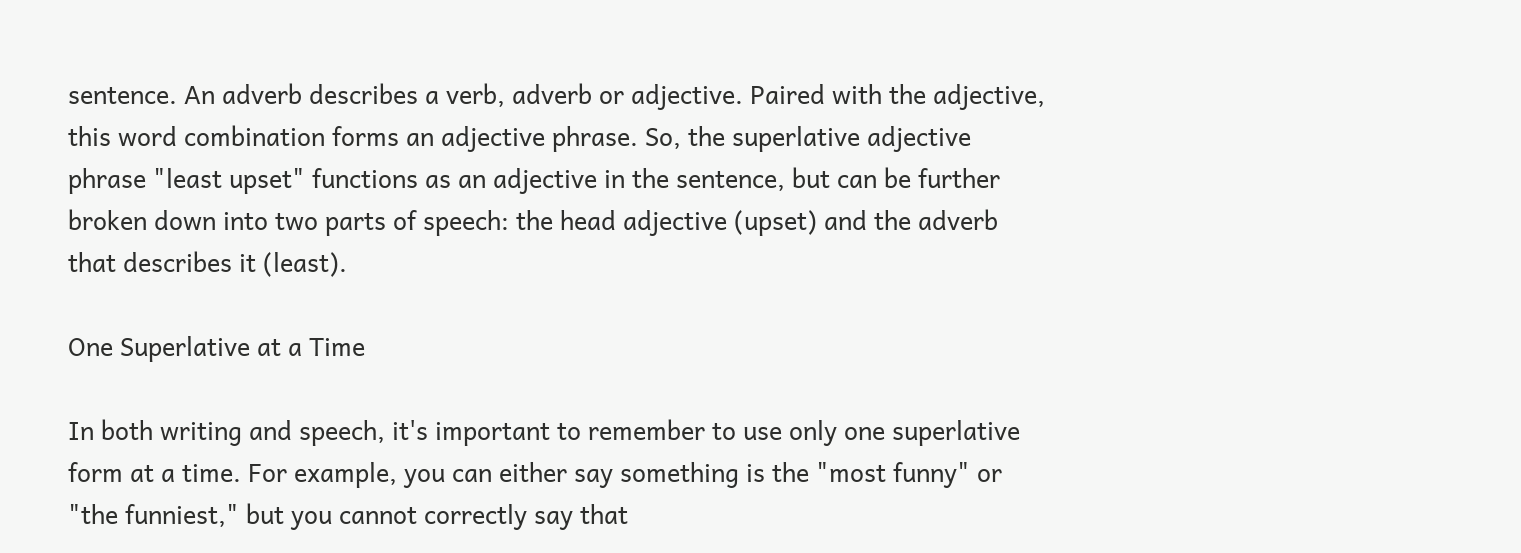sentence. An adverb describes a verb, adverb or adjective. Paired with the adjective, this word combination forms an adjective phrase. So, the superlative adjective phrase "least upset" functions as an adjective in the sentence, but can be further broken down into two parts of speech: the head adjective (upset) and the adverb that describes it (least).

One Superlative at a Time

In both writing and speech, it's important to remember to use only one superlative form at a time. For example, you can either say something is the "most funny" or "the funniest," but you cannot correctly say that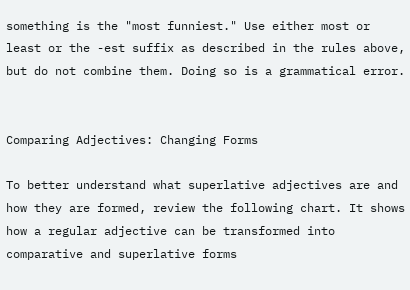something is the "most funniest." Use either most or least or the -est suffix as described in the rules above, but do not combine them. Doing so is a grammatical error.


Comparing Adjectives: Changing Forms

To better understand what superlative adjectives are and how they are formed, review the following chart. It shows how a regular adjective can be transformed into comparative and superlative forms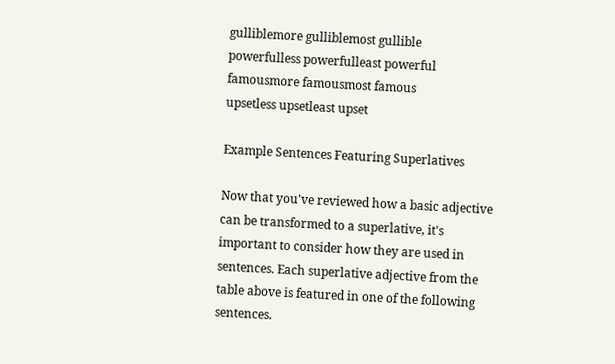gulliblemore gulliblemost gullible
powerfulless powerfulleast powerful
famousmore famousmost famous
upsetless upsetleast upset

Example Sentences Featuring Superlatives

Now that you've reviewed how a basic adjective can be transformed to a superlative, it's important to consider how they are used in sentences. Each superlative adjective from the table above is featured in one of the following sentences.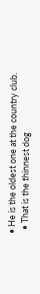• He is the oldest one at the country club.
  • That is the thinnest dog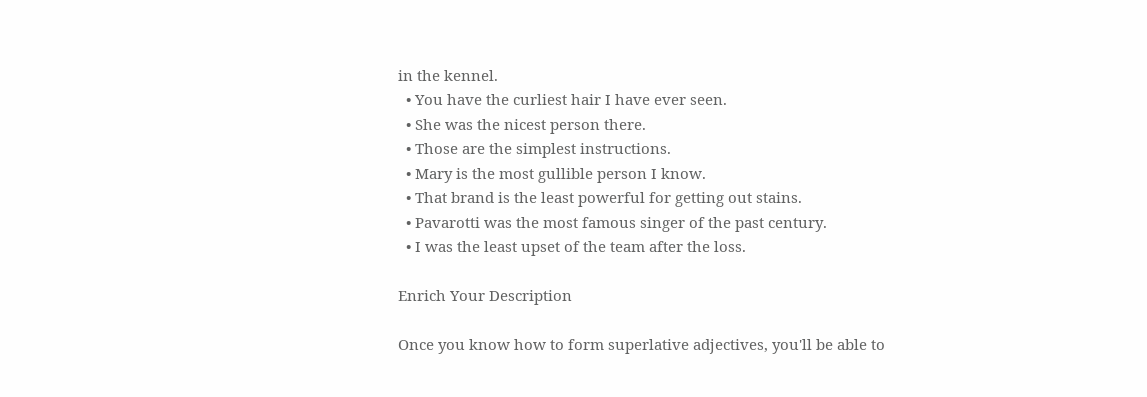in the kennel.
  • You have the curliest hair I have ever seen.
  • She was the nicest person there.
  • Those are the simplest instructions.
  • Mary is the most gullible person I know.
  • That brand is the least powerful for getting out stains.
  • Pavarotti was the most famous singer of the past century.
  • I was the least upset of the team after the loss.

Enrich Your Description

Once you know how to form superlative adjectives, you'll be able to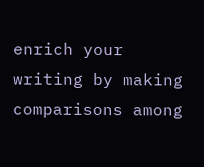enrich your writing by making comparisons among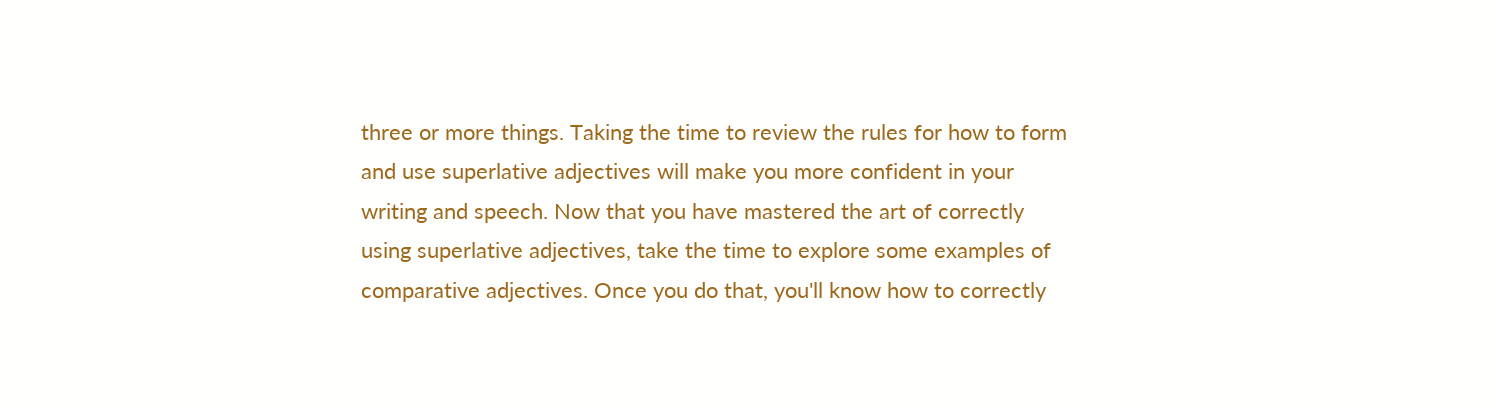three or more things. Taking the time to review the rules for how to form and use superlative adjectives will make you more confident in your writing and speech. Now that you have mastered the art of correctly using superlative adjectives, take the time to explore some examples of comparative adjectives. Once you do that, you'll know how to correctly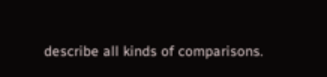describe all kinds of comparisons.